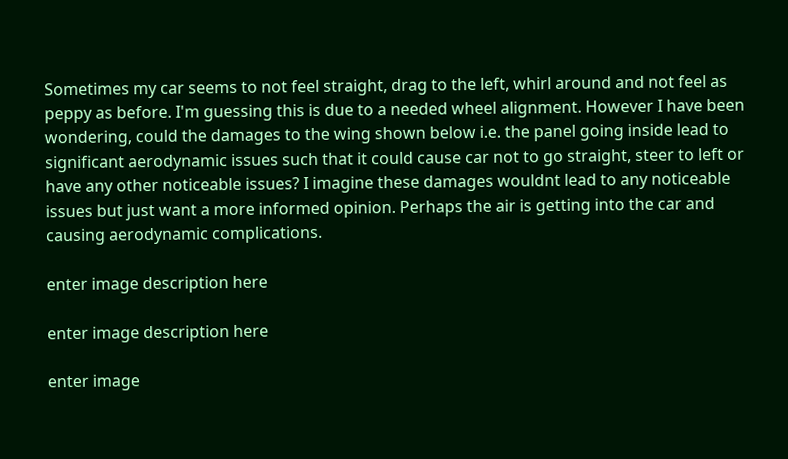Sometimes my car seems to not feel straight, drag to the left, whirl around and not feel as peppy as before. I'm guessing this is due to a needed wheel alignment. However I have been wondering, could the damages to the wing shown below i.e. the panel going inside lead to significant aerodynamic issues such that it could cause car not to go straight, steer to left or have any other noticeable issues? I imagine these damages wouldnt lead to any noticeable issues but just want a more informed opinion. Perhaps the air is getting into the car and causing aerodynamic complications.

enter image description here

enter image description here

enter image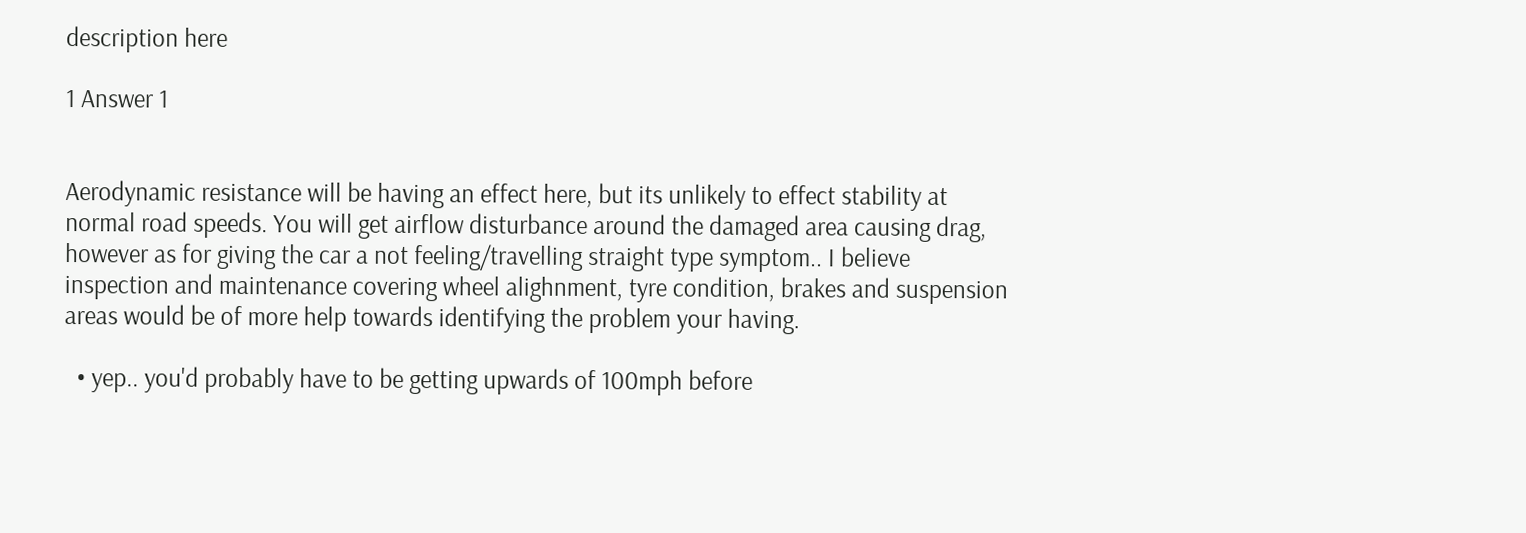description here

1 Answer 1


Aerodynamic resistance will be having an effect here, but its unlikely to effect stability at normal road speeds. You will get airflow disturbance around the damaged area causing drag, however as for giving the car a not feeling/travelling straight type symptom.. I believe inspection and maintenance covering wheel alighnment, tyre condition, brakes and suspension areas would be of more help towards identifying the problem your having.

  • yep.. you'd probably have to be getting upwards of 100mph before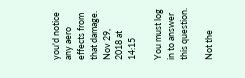you'd notice any aero effects from that damage. Nov 29, 2018 at 14:15

You must log in to answer this question.

Not the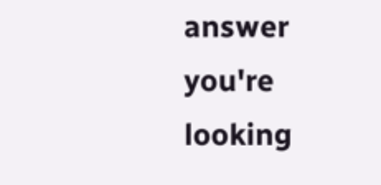answer you're looking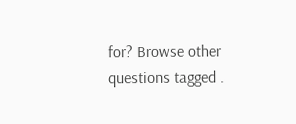for? Browse other questions tagged .